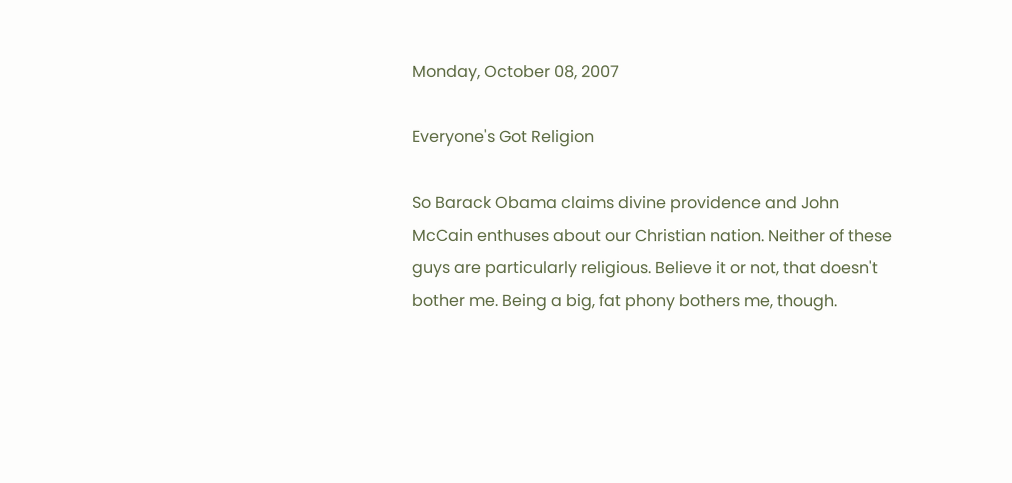Monday, October 08, 2007

Everyone's Got Religion

So Barack Obama claims divine providence and John McCain enthuses about our Christian nation. Neither of these guys are particularly religious. Believe it or not, that doesn't bother me. Being a big, fat phony bothers me, though.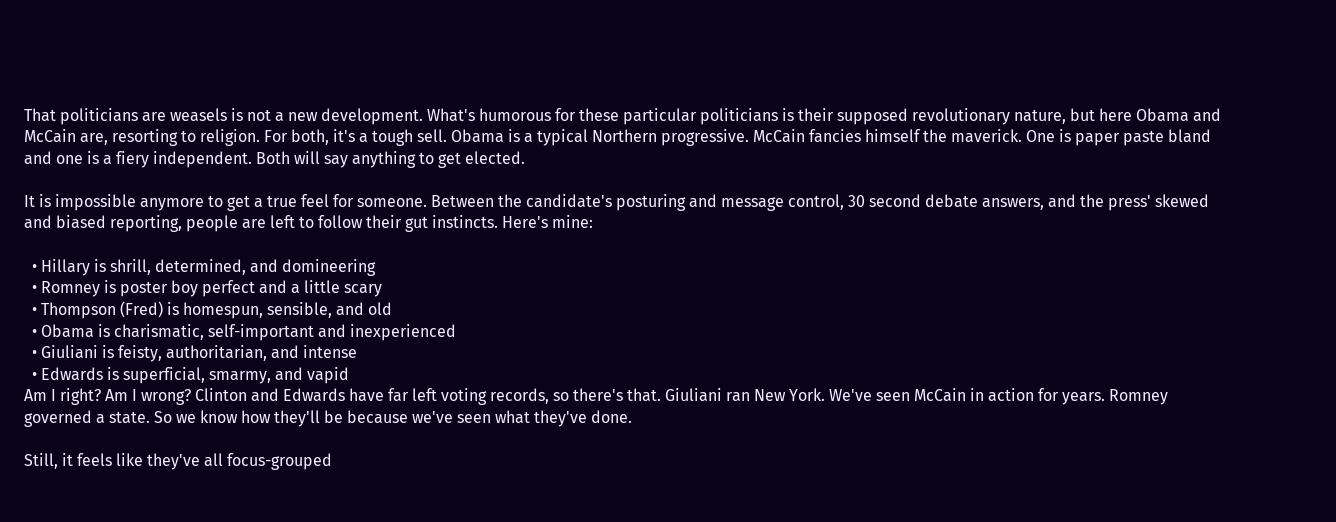That politicians are weasels is not a new development. What's humorous for these particular politicians is their supposed revolutionary nature, but here Obama and McCain are, resorting to religion. For both, it's a tough sell. Obama is a typical Northern progressive. McCain fancies himself the maverick. One is paper paste bland and one is a fiery independent. Both will say anything to get elected.

It is impossible anymore to get a true feel for someone. Between the candidate's posturing and message control, 30 second debate answers, and the press' skewed and biased reporting, people are left to follow their gut instincts. Here's mine:

  • Hillary is shrill, determined, and domineering
  • Romney is poster boy perfect and a little scary
  • Thompson (Fred) is homespun, sensible, and old
  • Obama is charismatic, self-important and inexperienced
  • Giuliani is feisty, authoritarian, and intense
  • Edwards is superficial, smarmy, and vapid
Am I right? Am I wrong? Clinton and Edwards have far left voting records, so there's that. Giuliani ran New York. We've seen McCain in action for years. Romney governed a state. So we know how they'll be because we've seen what they've done.

Still, it feels like they've all focus-grouped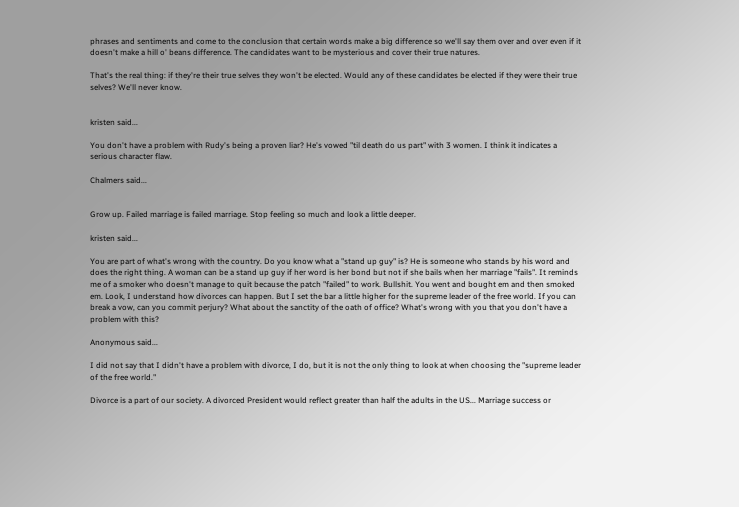phrases and sentiments and come to the conclusion that certain words make a big difference so we'll say them over and over even if it doesn't make a hill o' beans difference. The candidates want to be mysterious and cover their true natures.

That's the real thing: if they're their true selves they won't be elected. Would any of these candidates be elected if they were their true selves? We'll never know.


kristen said...

You don't have a problem with Rudy's being a proven liar? He's vowed "til death do us part" with 3 women. I think it indicates a serious character flaw.

Chalmers said...


Grow up. Failed marriage is failed marriage. Stop feeling so much and look a little deeper.

kristen said...

You are part of what's wrong with the country. Do you know what a "stand up guy" is? He is someone who stands by his word and does the right thing. A woman can be a stand up guy if her word is her bond but not if she bails when her marriage "fails". It reminds me of a smoker who doesn't manage to quit because the patch "failed" to work. Bullshit. You went and bought em and then smoked em. Look, I understand how divorces can happen. But I set the bar a little higher for the supreme leader of the free world. If you can break a vow, can you commit perjury? What about the sanctity of the oath of office? What's wrong with you that you don't have a problem with this?

Anonymous said...

I did not say that I didn't have a problem with divorce, I do, but it is not the only thing to look at when choosing the "supreme leader of the free world."

Divorce is a part of our society. A divorced President would reflect greater than half the adults in the US... Marriage success or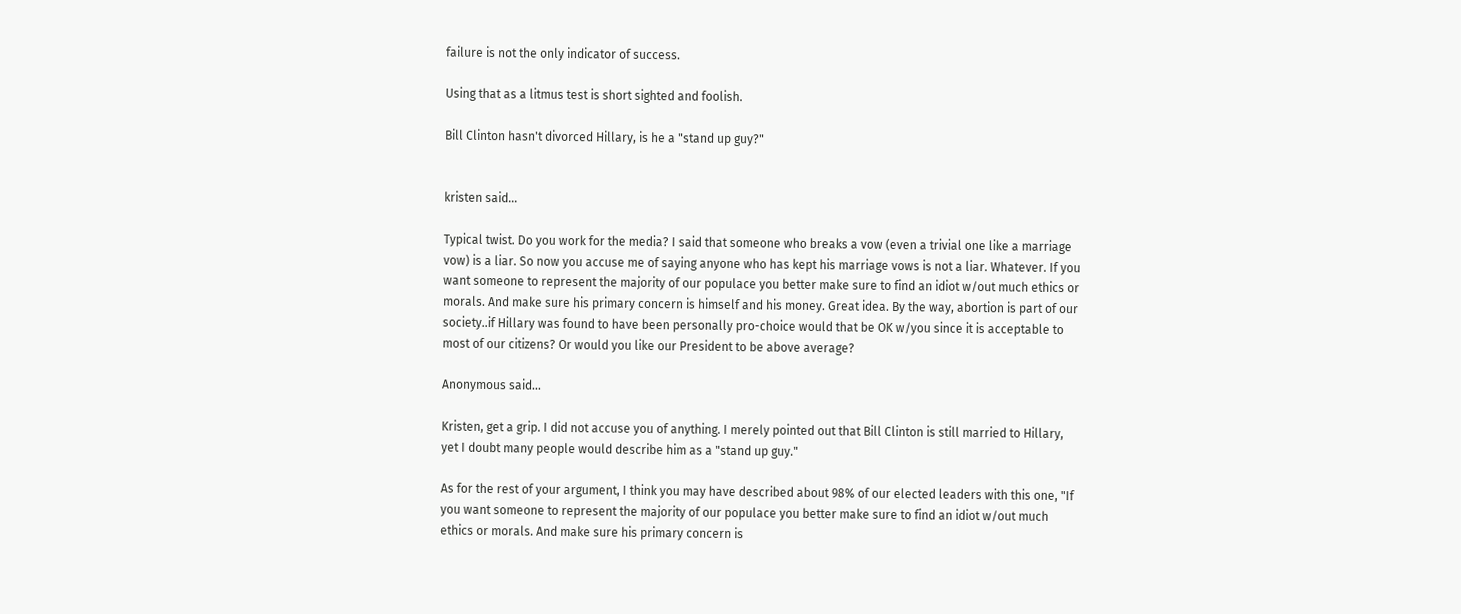failure is not the only indicator of success.

Using that as a litmus test is short sighted and foolish.

Bill Clinton hasn't divorced Hillary, is he a "stand up guy?"


kristen said...

Typical twist. Do you work for the media? I said that someone who breaks a vow (even a trivial one like a marriage vow) is a liar. So now you accuse me of saying anyone who has kept his marriage vows is not a liar. Whatever. If you want someone to represent the majority of our populace you better make sure to find an idiot w/out much ethics or morals. And make sure his primary concern is himself and his money. Great idea. By the way, abortion is part of our society..if Hillary was found to have been personally pro-choice would that be OK w/you since it is acceptable to most of our citizens? Or would you like our President to be above average?

Anonymous said...

Kristen, get a grip. I did not accuse you of anything. I merely pointed out that Bill Clinton is still married to Hillary, yet I doubt many people would describe him as a "stand up guy."

As for the rest of your argument, I think you may have described about 98% of our elected leaders with this one, "If you want someone to represent the majority of our populace you better make sure to find an idiot w/out much ethics or morals. And make sure his primary concern is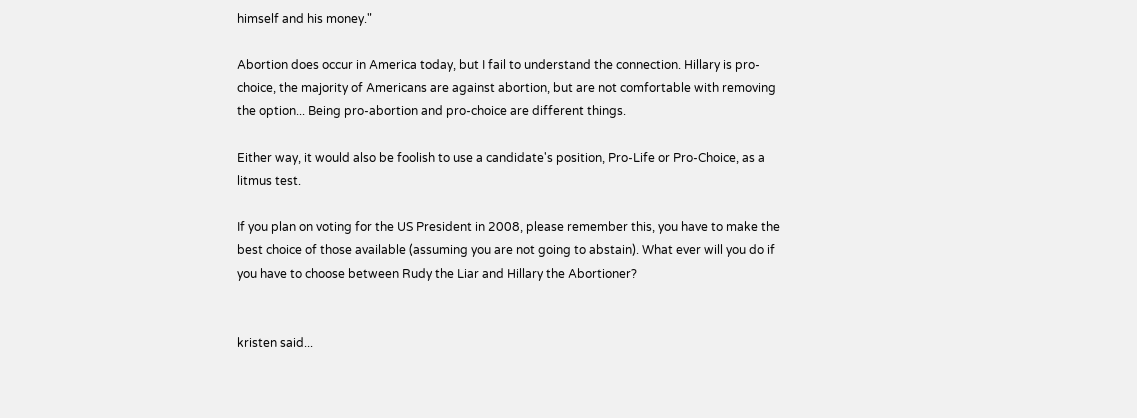himself and his money."

Abortion does occur in America today, but I fail to understand the connection. Hillary is pro-choice, the majority of Americans are against abortion, but are not comfortable with removing the option... Being pro-abortion and pro-choice are different things.

Either way, it would also be foolish to use a candidate's position, Pro-Life or Pro-Choice, as a litmus test.

If you plan on voting for the US President in 2008, please remember this, you have to make the best choice of those available (assuming you are not going to abstain). What ever will you do if you have to choose between Rudy the Liar and Hillary the Abortioner?


kristen said...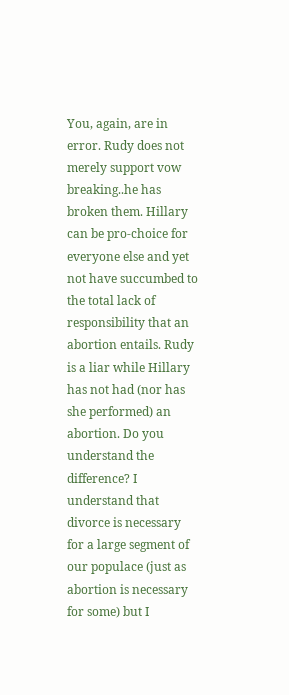You, again, are in error. Rudy does not merely support vow breaking..he has broken them. Hillary can be pro-choice for everyone else and yet not have succumbed to the total lack of responsibility that an abortion entails. Rudy is a liar while Hillary has not had (nor has she performed) an abortion. Do you understand the difference? I understand that divorce is necessary for a large segment of our populace (just as abortion is necessary for some) but I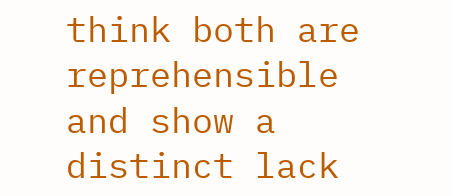think both are reprehensible and show a distinct lack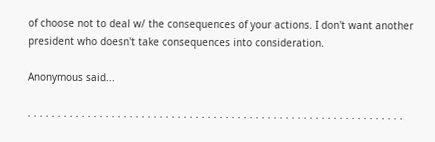of choose not to deal w/ the consequences of your actions. I don't want another president who doesn't take consequences into consideration.

Anonymous said...

. . . . . . . . . . . . . . . . . . . . . . . . . . . . . . . . . . . . . . . . . . . . . . . . . . . . . . . . . . . . . . .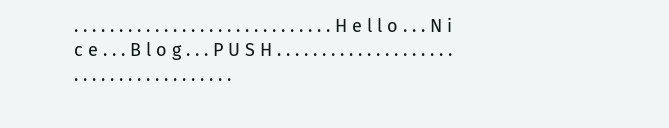. . . . . . . . . . . . . . . . . . . . . . . . . . . . . H e l l o . . . N i c e . . . B l o g . . . P U S H . . . . . . . . . . . . . . . . . . . . . . . . . . . . . . . . . . . . . .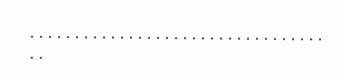. . . . . . . . . . . . . . . . . . . . . . . . . . . . . . . . . . .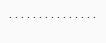. . . . . . . . . . . . . . .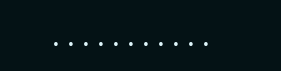. . . . . . . . . . .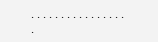. . . . . . . . . . . . . . . . .